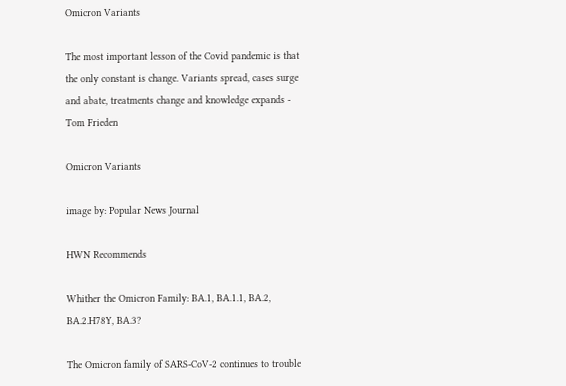Omicron Variants

The most important lesson of the Covid pandemic is that the only constant is change. Variants spread, cases surge and abate, treatments change and knowledge expands - Tom Frieden

Omicron Variants

image by: Popular News Journal

HWN Recommends

Whither the Omicron Family: BA.1, BA.1.1, BA.2, BA.2.H78Y, BA.3?

The Omicron family of SARS-CoV-2 continues to trouble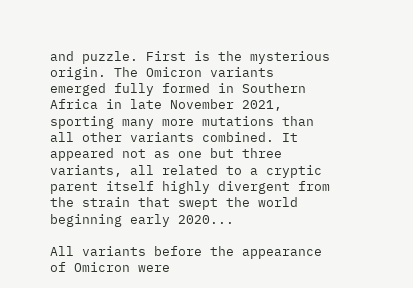and puzzle. First is the mysterious origin. The Omicron variants emerged fully formed in Southern Africa in late November 2021, sporting many more mutations than all other variants combined. It appeared not as one but three variants, all related to a cryptic parent itself highly divergent from the strain that swept the world beginning early 2020...

All variants before the appearance of Omicron were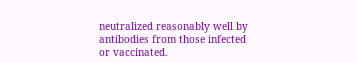neutralized reasonably well by antibodies from those infected or vaccinated.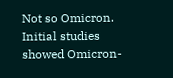Not so Omicron. Initial studies showed Omicron-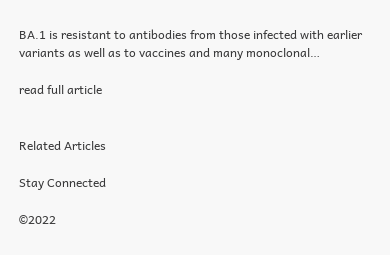BA.1 is resistant to antibodies from those infected with earlier variants as well as to vaccines and many monoclonal…

read full article


Related Articles

Stay Connected

©2022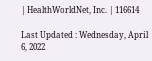| HealthWorldNet, Inc. | 116614

Last Updated : Wednesday, April 6, 2022